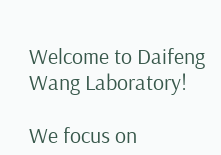Welcome to Daifeng Wang Laboratory!

We focus on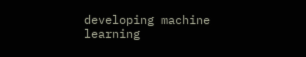developing machine learning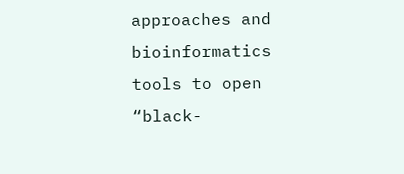approaches and bioinformatics tools to open “black-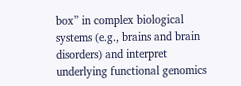box” in complex biological systems (e.g., brains and brain disorders) and interpret underlying functional genomics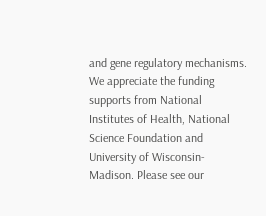and gene regulatory mechanisms. We appreciate the funding supports from National Institutes of Health, National Science Foundation and University of Wisconsin-Madison. Please see our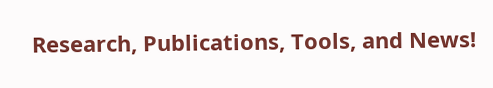Research, Publications, Tools, and News!